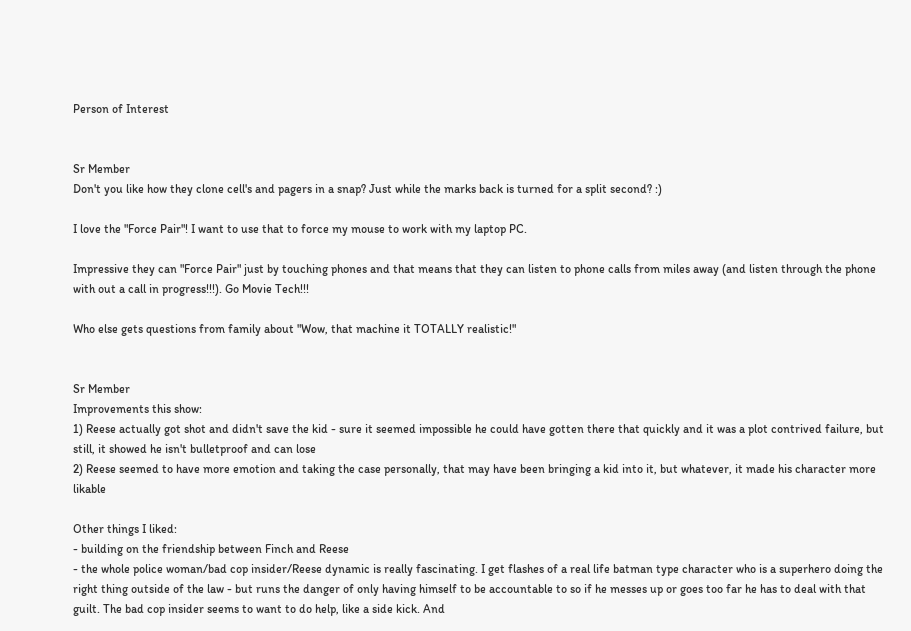Person of Interest


Sr Member
Don't you like how they clone cell's and pagers in a snap? Just while the marks back is turned for a split second? :)

I love the "Force Pair"! I want to use that to force my mouse to work with my laptop PC.

Impressive they can "Force Pair" just by touching phones and that means that they can listen to phone calls from miles away (and listen through the phone with out a call in progress!!!). Go Movie Tech!!!

Who else gets questions from family about "Wow, that machine it TOTALLY realistic!"


Sr Member
Improvements this show:
1) Reese actually got shot and didn't save the kid - sure it seemed impossible he could have gotten there that quickly and it was a plot contrived failure, but still, it showed he isn't bulletproof and can lose
2) Reese seemed to have more emotion and taking the case personally, that may have been bringing a kid into it, but whatever, it made his character more likable

Other things I liked:
- building on the friendship between Finch and Reese
- the whole police woman/bad cop insider/Reese dynamic is really fascinating. I get flashes of a real life batman type character who is a superhero doing the right thing outside of the law - but runs the danger of only having himself to be accountable to so if he messes up or goes too far he has to deal with that guilt. The bad cop insider seems to want to do help, like a side kick. And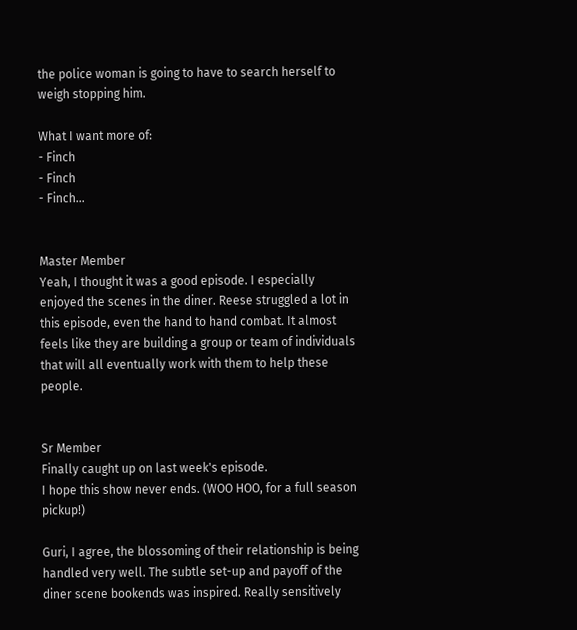the police woman is going to have to search herself to weigh stopping him.

What I want more of:
- Finch
- Finch
- Finch...


Master Member
Yeah, I thought it was a good episode. I especially enjoyed the scenes in the diner. Reese struggled a lot in this episode, even the hand to hand combat. It almost feels like they are building a group or team of individuals that will all eventually work with them to help these people.


Sr Member
Finally caught up on last week's episode.
I hope this show never ends. (WOO HOO, for a full season pickup!)

Guri, I agree, the blossoming of their relationship is being handled very well. The subtle set-up and payoff of the diner scene bookends was inspired. Really sensitively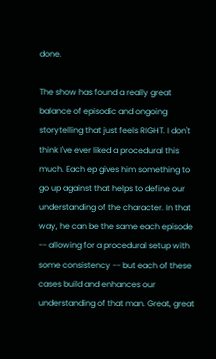done.

The show has found a really great balance of episodic and ongoing storytelling that just feels RIGHT. I don't think I've ever liked a procedural this much. Each ep gives him something to go up against that helps to define our understanding of the character. In that way, he can be the same each episode -- allowing for a procedural setup with some consistency -- but each of these cases build and enhances our understanding of that man. Great, great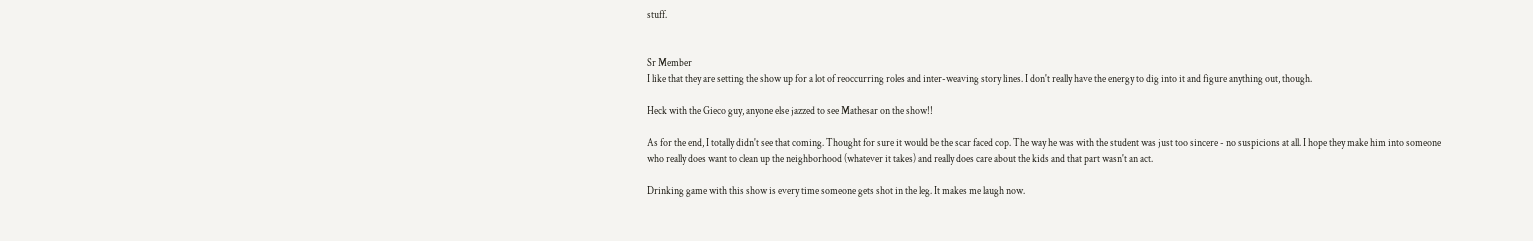stuff.


Sr Member
I like that they are setting the show up for a lot of reoccurring roles and inter-weaving story lines. I don't really have the energy to dig into it and figure anything out, though.

Heck with the Gieco guy, anyone else jazzed to see Mathesar on the show!!

As for the end, I totally didn't see that coming. Thought for sure it would be the scar faced cop. The way he was with the student was just too sincere - no suspicions at all. I hope they make him into someone who really does want to clean up the neighborhood (whatever it takes) and really does care about the kids and that part wasn't an act.

Drinking game with this show is every time someone gets shot in the leg. It makes me laugh now.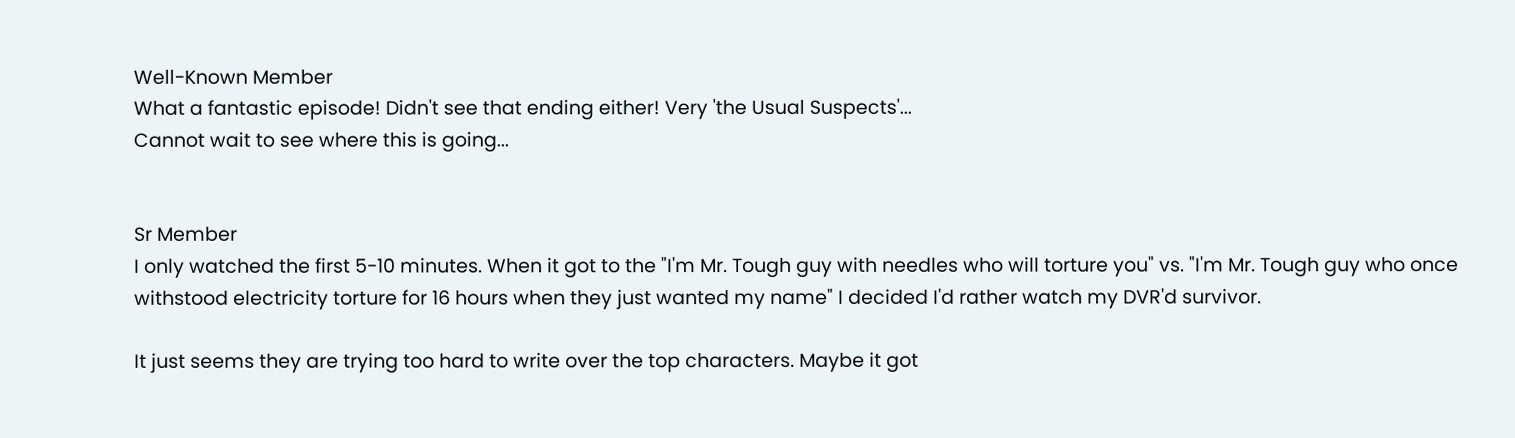Well-Known Member
What a fantastic episode! Didn't see that ending either! Very 'the Usual Suspects'...
Cannot wait to see where this is going...


Sr Member
I only watched the first 5-10 minutes. When it got to the "I'm Mr. Tough guy with needles who will torture you" vs. "I'm Mr. Tough guy who once withstood electricity torture for 16 hours when they just wanted my name" I decided I'd rather watch my DVR'd survivor.

It just seems they are trying too hard to write over the top characters. Maybe it got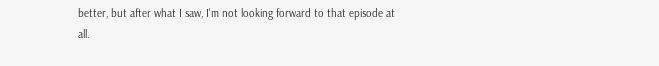better, but after what I saw, I'm not looking forward to that episode at all.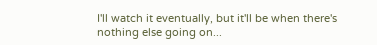I'll watch it eventually, but it'll be when there's nothing else going on...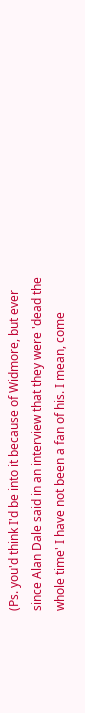(Ps. you'd think I'd be into it because of Widmore, but ever since Alan Dale said in an interview that they were 'dead the whole time' I have not been a fan of his. I mean, come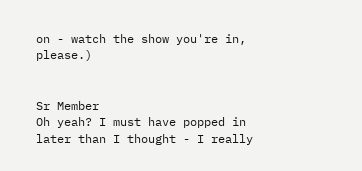on - watch the show you're in, please.)


Sr Member
Oh yeah? I must have popped in later than I thought - I really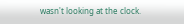wasn't looking at the clock.